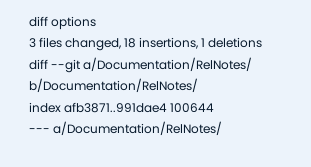diff options
3 files changed, 18 insertions, 1 deletions
diff --git a/Documentation/RelNotes/ b/Documentation/RelNotes/
index afb3871..991dae4 100644
--- a/Documentation/RelNotes/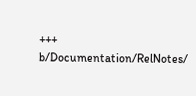+++ b/Documentation/RelNotes/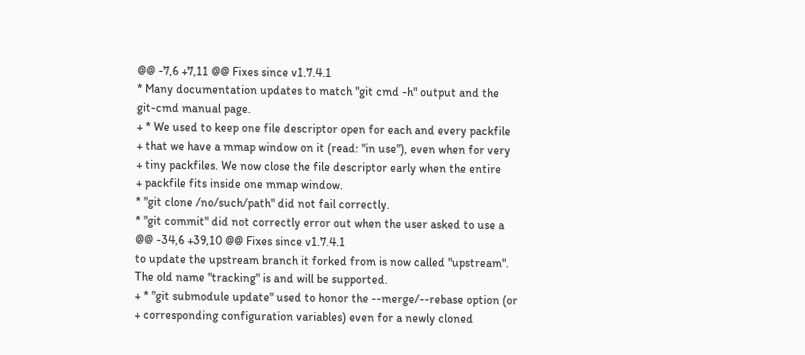@@ -7,6 +7,11 @@ Fixes since v1.7.4.1
* Many documentation updates to match "git cmd -h" output and the
git-cmd manual page.
+ * We used to keep one file descriptor open for each and every packfile
+ that we have a mmap window on it (read: "in use"), even when for very
+ tiny packfiles. We now close the file descriptor early when the entire
+ packfile fits inside one mmap window.
* "git clone /no/such/path" did not fail correctly.
* "git commit" did not correctly error out when the user asked to use a
@@ -34,6 +39,10 @@ Fixes since v1.7.4.1
to update the upstream branch it forked from is now called "upstream".
The old name "tracking" is and will be supported.
+ * "git submodule update" used to honor the --merge/--rebase option (or
+ corresponding configuration variables) even for a newly cloned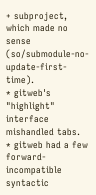+ subproject, which made no sense (so/submodule-no-update-first-time).
* gitweb's "highlight" interface mishandled tabs.
* gitweb had a few forward-incompatible syntactic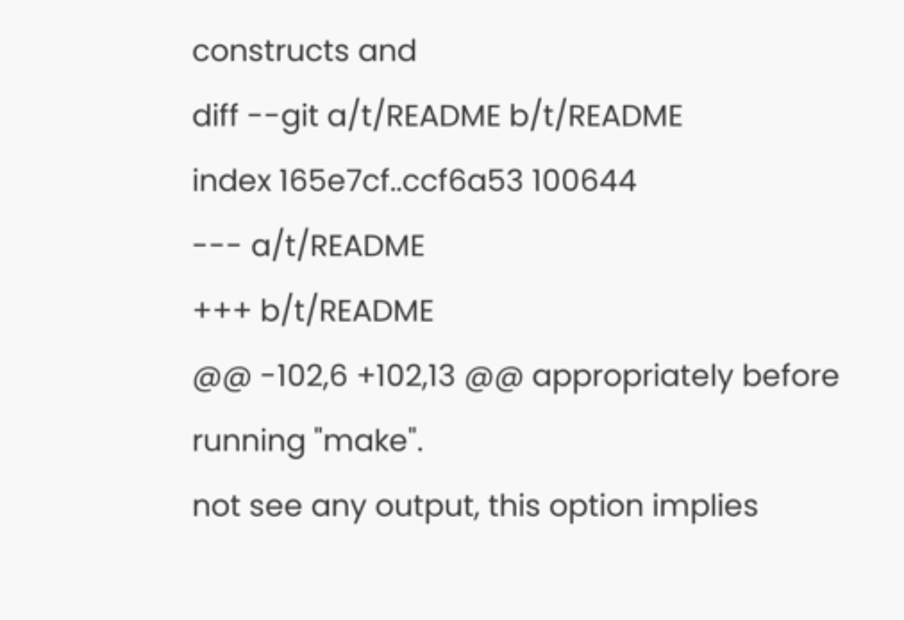constructs and
diff --git a/t/README b/t/README
index 165e7cf..ccf6a53 100644
--- a/t/README
+++ b/t/README
@@ -102,6 +102,13 @@ appropriately before running "make".
not see any output, this option implies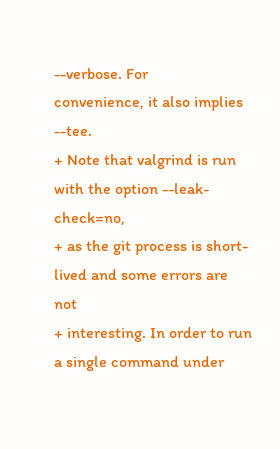--verbose. For
convenience, it also implies --tee.
+ Note that valgrind is run with the option --leak-check=no,
+ as the git process is short-lived and some errors are not
+ interesting. In order to run a single command under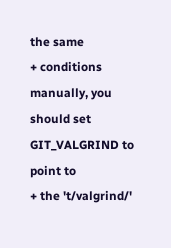the same
+ conditions manually, you should set GIT_VALGRIND to point to
+ the 't/valgrind/'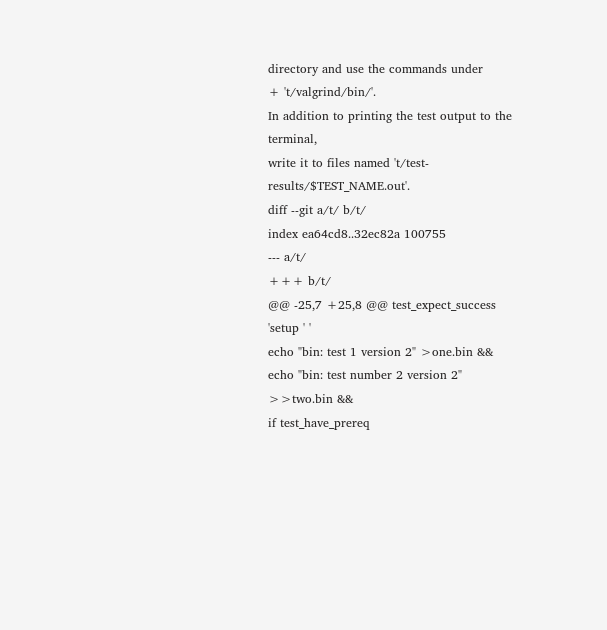directory and use the commands under
+ 't/valgrind/bin/'.
In addition to printing the test output to the terminal,
write it to files named 't/test-results/$TEST_NAME.out'.
diff --git a/t/ b/t/
index ea64cd8..32ec82a 100755
--- a/t/
+++ b/t/
@@ -25,7 +25,8 @@ test_expect_success 'setup ' '
echo "bin: test 1 version 2" >one.bin &&
echo "bin: test number 2 version 2" >>two.bin &&
if test_have_prereq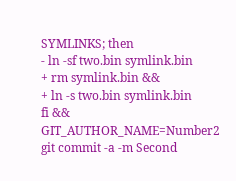SYMLINKS; then
- ln -sf two.bin symlink.bin
+ rm symlink.bin &&
+ ln -s two.bin symlink.bin
fi &&
GIT_AUTHOR_NAME=Number2 git commit -a -m Second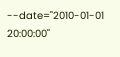--date="2010-01-01 20:00:00"